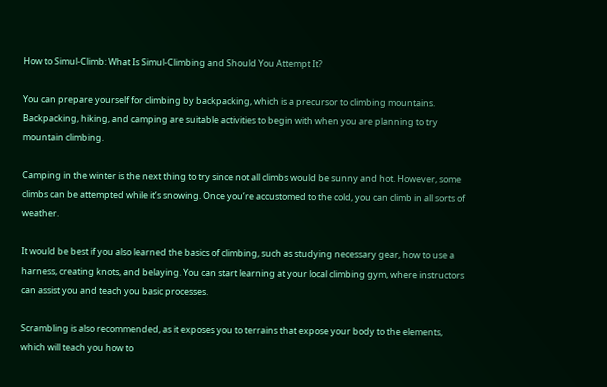How to Simul-Climb: What Is Simul-Climbing and Should You Attempt It?

You can prepare yourself for climbing by backpacking, which is a precursor to climbing mountains. Backpacking, hiking, and camping are suitable activities to begin with when you are planning to try mountain climbing.

Camping in the winter is the next thing to try since not all climbs would be sunny and hot. However, some climbs can be attempted while it’s snowing. Once you’re accustomed to the cold, you can climb in all sorts of weather.

It would be best if you also learned the basics of climbing, such as studying necessary gear, how to use a harness, creating knots, and belaying. You can start learning at your local climbing gym, where instructors can assist you and teach you basic processes.

Scrambling is also recommended, as it exposes you to terrains that expose your body to the elements, which will teach you how to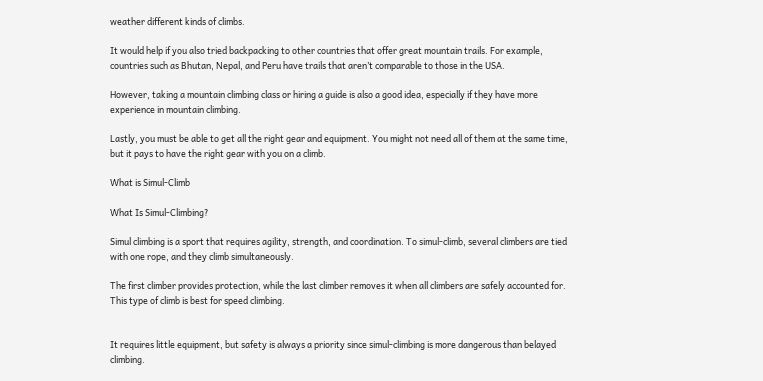weather different kinds of climbs.

It would help if you also tried backpacking to other countries that offer great mountain trails. For example, countries such as Bhutan, Nepal, and Peru have trails that aren’t comparable to those in the USA.

However, taking a mountain climbing class or hiring a guide is also a good idea, especially if they have more experience in mountain climbing.

Lastly, you must be able to get all the right gear and equipment. You might not need all of them at the same time, but it pays to have the right gear with you on a climb.

What is Simul-Climb

What Is Simul-Climbing?

Simul climbing is a sport that requires agility, strength, and coordination. To simul-climb, several climbers are tied with one rope, and they climb simultaneously.

The first climber provides protection, while the last climber removes it when all climbers are safely accounted for. This type of climb is best for speed climbing.


It requires little equipment, but safety is always a priority since simul-climbing is more dangerous than belayed climbing.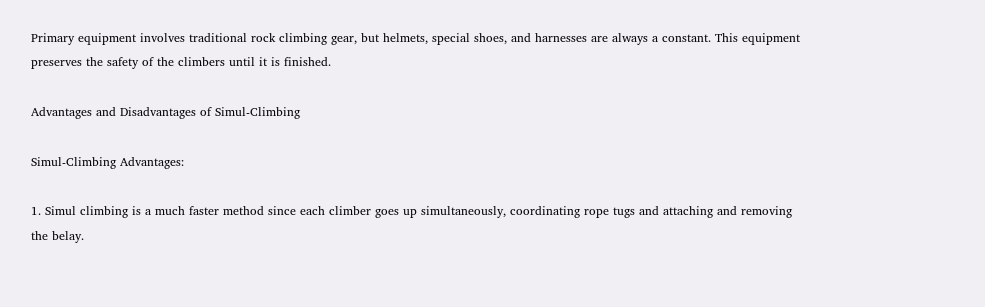Primary equipment involves traditional rock climbing gear, but helmets, special shoes, and harnesses are always a constant. This equipment preserves the safety of the climbers until it is finished.

Advantages and Disadvantages of Simul-Climbing

Simul-Climbing Advantages:

1. Simul climbing is a much faster method since each climber goes up simultaneously, coordinating rope tugs and attaching and removing the belay.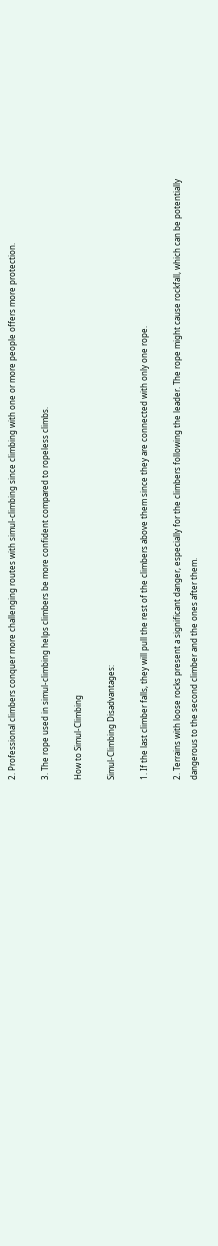2. Professional climbers conquer more challenging routes with simul-climbing since climbing with one or more people offers more protection.

3. The rope used in simul-climbing helps climbers be more confident compared to ropeless climbs.

How to Simul-Climbing

Simul-Climbing Disadvantages:

1. If the last climber falls, they will pull the rest of the climbers above them since they are connected with only one rope.

2. Terrains with loose rocks present a significant danger, especially for the climbers following the leader. The rope might cause rockfall, which can be potentially dangerous to the second climber and the ones after them.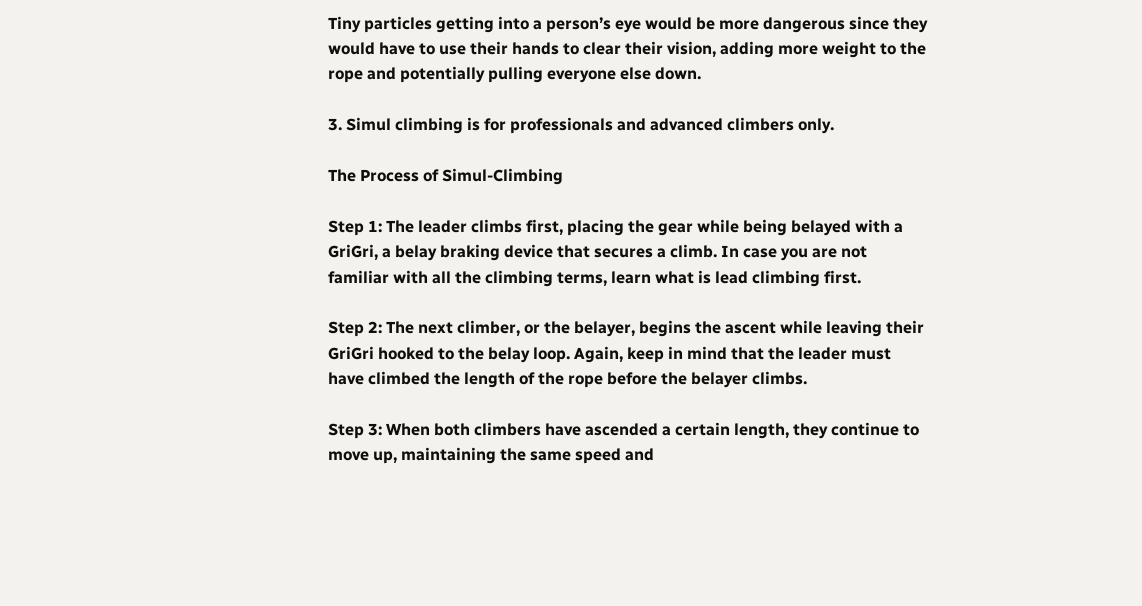Tiny particles getting into a person’s eye would be more dangerous since they would have to use their hands to clear their vision, adding more weight to the rope and potentially pulling everyone else down.

3. Simul climbing is for professionals and advanced climbers only.

The Process of Simul-Climbing

Step 1: The leader climbs first, placing the gear while being belayed with a GriGri, a belay braking device that secures a climb. In case you are not familiar with all the climbing terms, learn what is lead climbing first.

Step 2: The next climber, or the belayer, begins the ascent while leaving their GriGri hooked to the belay loop. Again, keep in mind that the leader must have climbed the length of the rope before the belayer climbs.

Step 3: When both climbers have ascended a certain length, they continue to move up, maintaining the same speed and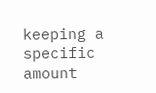keeping a specific amount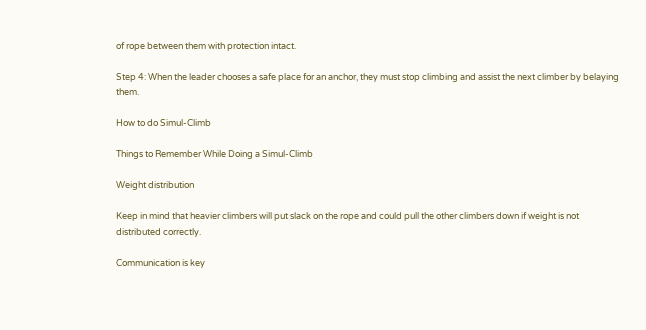of rope between them with protection intact.

Step 4: When the leader chooses a safe place for an anchor, they must stop climbing and assist the next climber by belaying them.

How to do Simul-Climb

Things to Remember While Doing a Simul-Climb

Weight distribution

Keep in mind that heavier climbers will put slack on the rope and could pull the other climbers down if weight is not distributed correctly.

Communication is key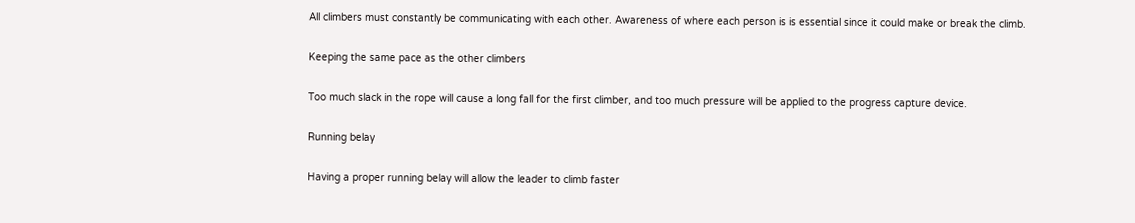All climbers must constantly be communicating with each other. Awareness of where each person is is essential since it could make or break the climb.

Keeping the same pace as the other climbers

Too much slack in the rope will cause a long fall for the first climber, and too much pressure will be applied to the progress capture device.

Running belay

Having a proper running belay will allow the leader to climb faster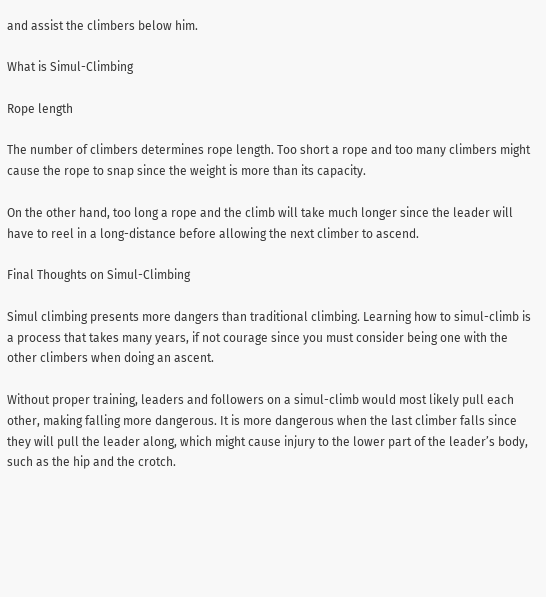and assist the climbers below him.

What is Simul-Climbing

Rope length

The number of climbers determines rope length. Too short a rope and too many climbers might cause the rope to snap since the weight is more than its capacity.

On the other hand, too long a rope and the climb will take much longer since the leader will have to reel in a long-distance before allowing the next climber to ascend.

Final Thoughts on Simul-Climbing

Simul climbing presents more dangers than traditional climbing. Learning how to simul-climb is a process that takes many years, if not courage since you must consider being one with the other climbers when doing an ascent.

Without proper training, leaders and followers on a simul-climb would most likely pull each other, making falling more dangerous. It is more dangerous when the last climber falls since they will pull the leader along, which might cause injury to the lower part of the leader’s body, such as the hip and the crotch.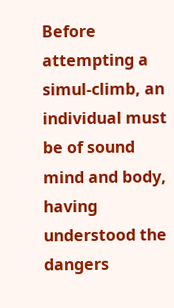Before attempting a simul-climb, an individual must be of sound mind and body, having understood the dangers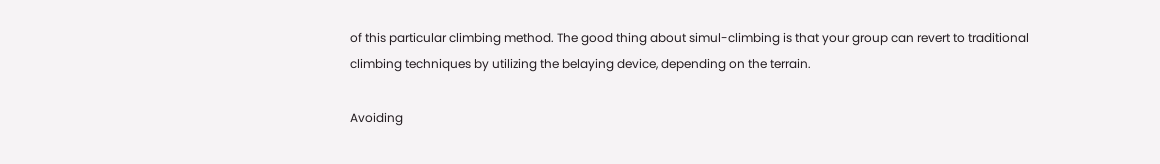of this particular climbing method. The good thing about simul-climbing is that your group can revert to traditional climbing techniques by utilizing the belaying device, depending on the terrain.

Avoiding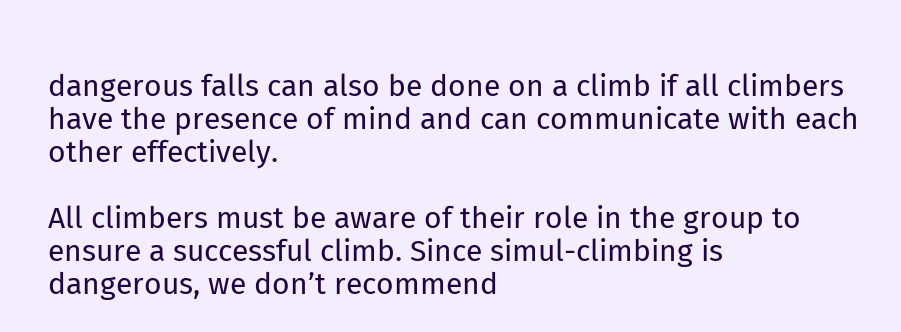dangerous falls can also be done on a climb if all climbers have the presence of mind and can communicate with each other effectively.

All climbers must be aware of their role in the group to ensure a successful climb. Since simul-climbing is dangerous, we don’t recommend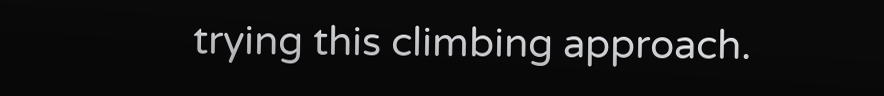trying this climbing approach.